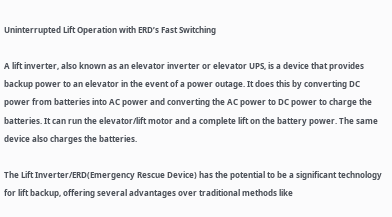Uninterrupted Lift Operation with ERD’s Fast Switching

A lift inverter, also known as an elevator inverter or elevator UPS, is a device that provides backup power to an elevator in the event of a power outage. It does this by converting DC power from batteries into AC power and converting the AC power to DC power to charge the batteries. It can run the elevator/lift motor and a complete lift on the battery power. The same device also charges the batteries.

The Lift Inverter/ERD(Emergency Rescue Device) has the potential to be a significant technology for lift backup, offering several advantages over traditional methods like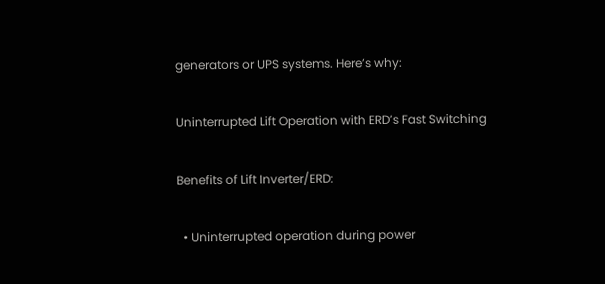generators or UPS systems. Here’s why:

Uninterrupted Lift Operation with ERD’s Fast Switching

Benefits of Lift Inverter/ERD:

  • Uninterrupted operation during power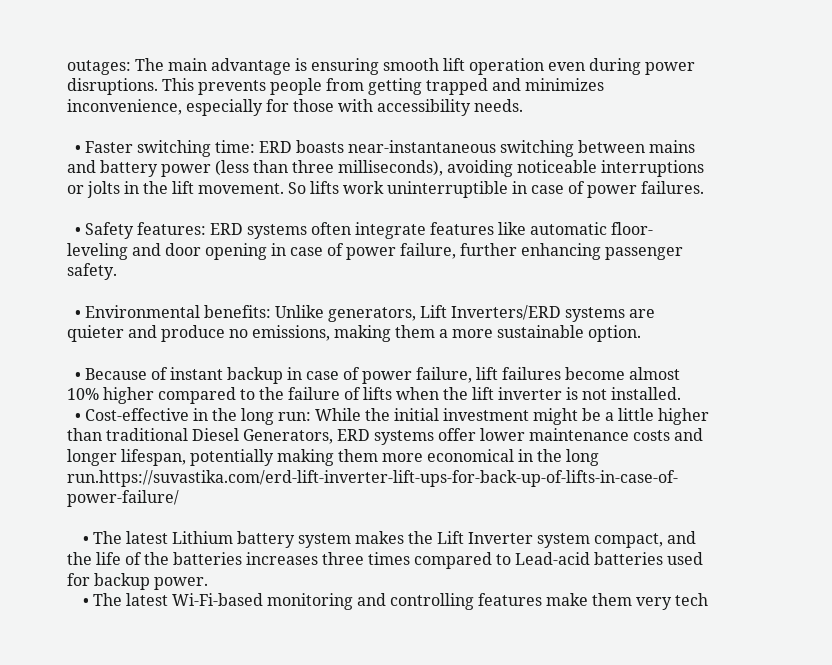outages: The main advantage is ensuring smooth lift operation even during power disruptions. This prevents people from getting trapped and minimizes inconvenience, especially for those with accessibility needs.

  • Faster switching time: ERD boasts near-instantaneous switching between mains and battery power (less than three milliseconds), avoiding noticeable interruptions or jolts in the lift movement. So lifts work uninterruptible in case of power failures.

  • Safety features: ERD systems often integrate features like automatic floor-leveling and door opening in case of power failure, further enhancing passenger safety.

  • Environmental benefits: Unlike generators, Lift Inverters/ERD systems are quieter and produce no emissions, making them a more sustainable option.

  • Because of instant backup in case of power failure, lift failures become almost 10% higher compared to the failure of lifts when the lift inverter is not installed.
  • Cost-effective in the long run: While the initial investment might be a little higher than traditional Diesel Generators, ERD systems offer lower maintenance costs and longer lifespan, potentially making them more economical in the long run.https://suvastika.com/erd-lift-inverter-lift-ups-for-back-up-of-lifts-in-case-of-power-failure/

    • The latest Lithium battery system makes the Lift Inverter system compact, and the life of the batteries increases three times compared to Lead-acid batteries used for backup power.
    • The latest Wi-Fi-based monitoring and controlling features make them very tech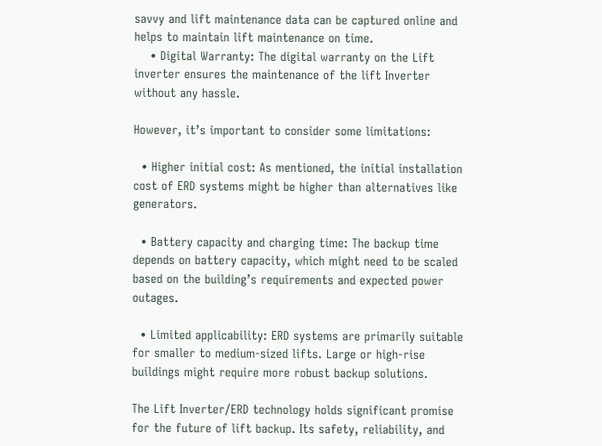savvy and lift maintenance data can be captured online and helps to maintain lift maintenance on time.
    • Digital Warranty: The digital warranty on the Lift inverter ensures the maintenance of the lift Inverter without any hassle.

However, it’s important to consider some limitations:

  • Higher initial cost: As mentioned, the initial installation cost of ERD systems might be higher than alternatives like generators.

  • Battery capacity and charging time: The backup time depends on battery capacity, which might need to be scaled based on the building’s requirements and expected power outages.

  • Limited applicability: ERD systems are primarily suitable for smaller to medium-sized lifts. Large or high-rise buildings might require more robust backup solutions.

The Lift Inverter/ERD technology holds significant promise for the future of lift backup. Its safety, reliability, and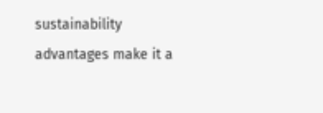sustainability advantages make it a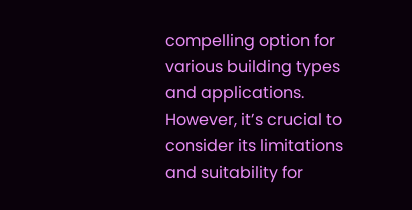compelling option for various building types and applications. However, it’s crucial to consider its limitations and suitability for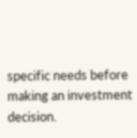specific needs before making an investment decision.